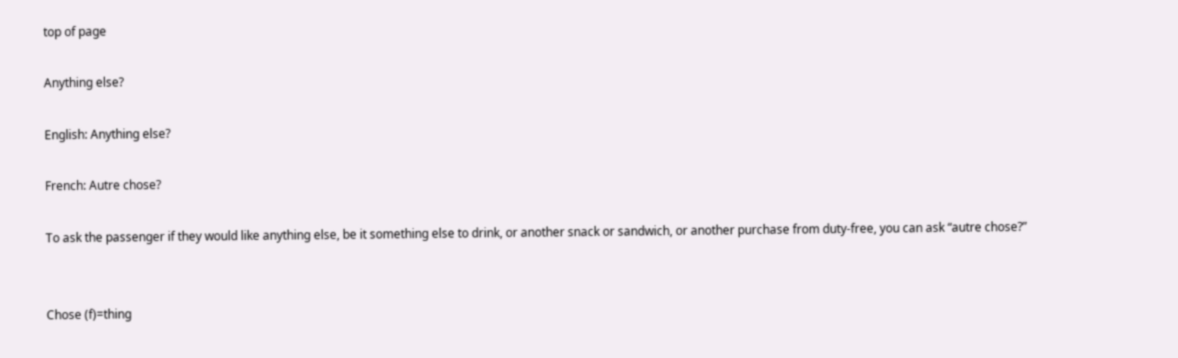top of page

Anything else?

English: Anything else?

French: Autre chose?

To ask the passenger if they would like anything else, be it something else to drink, or another snack or sandwich, or another purchase from duty-free, you can ask “autre chose?”


Chose (f)=thing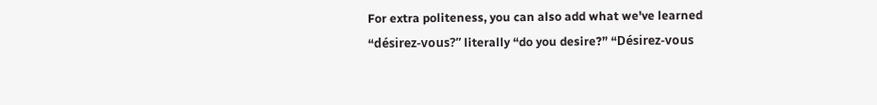For extra politeness, you can also add what we've learned “désirez-vous?” literally “do you desire?” “Désirez-vous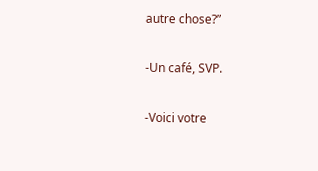autre chose?”

-Un café, SVP.

-Voici votre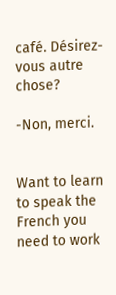café. Désirez-vous autre chose?

-Non, merci.


Want to learn to speak the French you need to work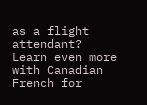as a flight attendant? Learn even more with Canadian French for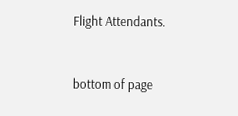Flight Attendants.


bottom of page